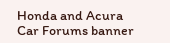Honda and Acura Car Forums banner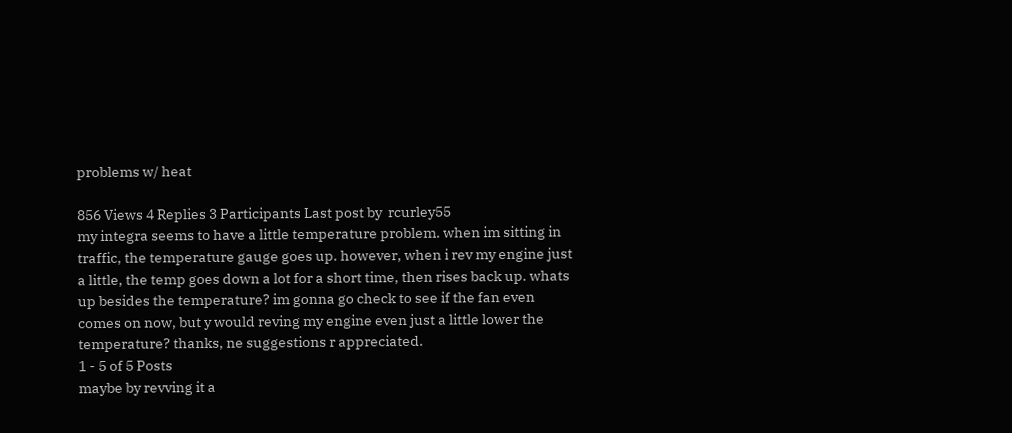problems w/ heat

856 Views 4 Replies 3 Participants Last post by  rcurley55
my integra seems to have a little temperature problem. when im sitting in traffic, the temperature gauge goes up. however, when i rev my engine just a little, the temp goes down a lot for a short time, then rises back up. whats up besides the temperature? im gonna go check to see if the fan even comes on now, but y would reving my engine even just a little lower the temperature? thanks, ne suggestions r appreciated.
1 - 5 of 5 Posts
maybe by revving it a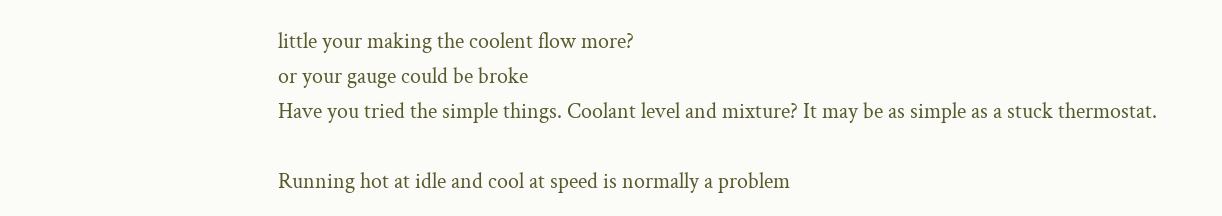little your making the coolent flow more?
or your gauge could be broke
Have you tried the simple things. Coolant level and mixture? It may be as simple as a stuck thermostat.

Running hot at idle and cool at speed is normally a problem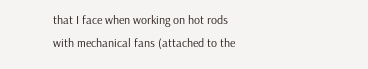that I face when working on hot rods with mechanical fans (attached to the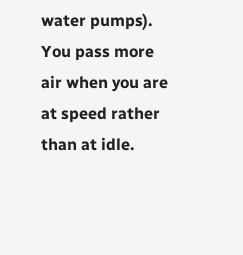water pumps). You pass more air when you are at speed rather than at idle.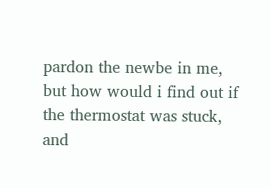pardon the newbe in me, but how would i find out if the thermostat was stuck, and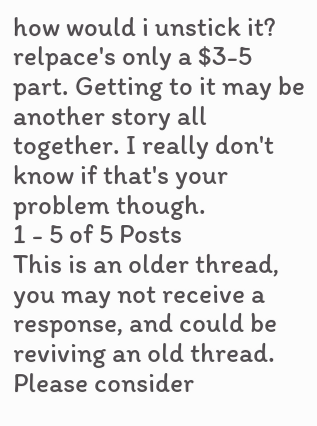how would i unstick it?
relpace's only a $3-5 part. Getting to it may be another story all together. I really don't know if that's your problem though.
1 - 5 of 5 Posts
This is an older thread, you may not receive a response, and could be reviving an old thread. Please consider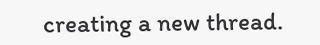creating a new thread.